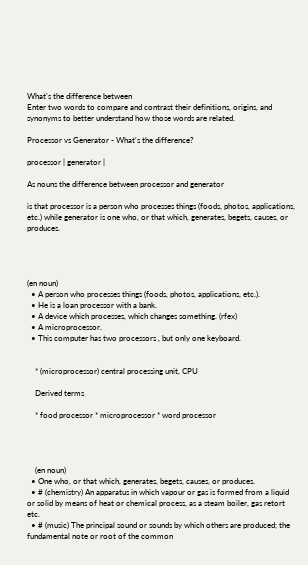What's the difference between
Enter two words to compare and contrast their definitions, origins, and synonyms to better understand how those words are related.

Processor vs Generator - What's the difference?

processor | generator |

As nouns the difference between processor and generator

is that processor is a person who processes things (foods, photos, applications, etc.) while generator is one who, or that which, generates, begets, causes, or produces.




(en noun)
  • A person who processes things (foods, photos, applications, etc.).
  • He is a loan processor with a bank.
  • A device which processes, which changes something. (rfex)
  • A microprocessor.
  • This computer has two processors , but only one keyboard.


    * (microprocessor) central processing unit, CPU

    Derived terms

    * food processor * microprocessor * word processor




    (en noun)
  • One who, or that which, generates, begets, causes, or produces.
  • # (chemistry) An apparatus in which vapour or gas is formed from a liquid or solid by means of heat or chemical process, as a steam boiler, gas retort etc.
  • # (music) The principal sound or sounds by which others are produced; the fundamental note or root of the common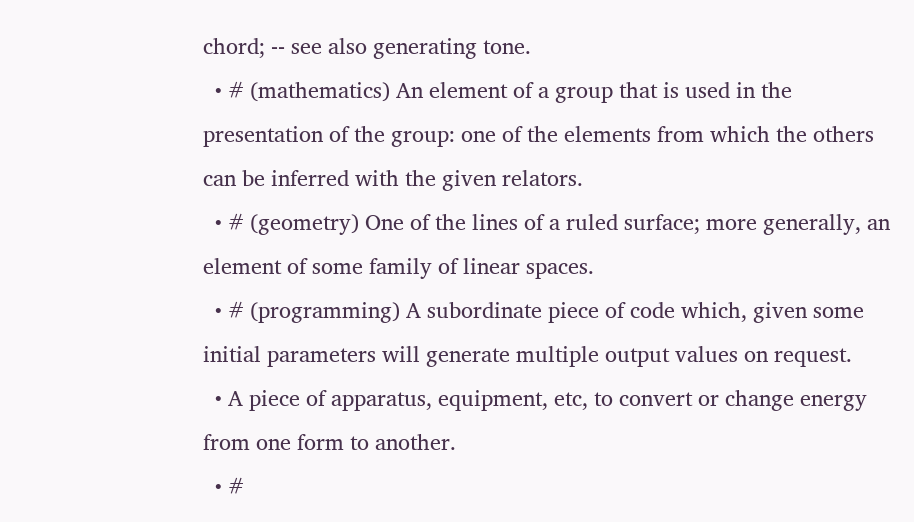chord; -- see also generating tone.
  • # (mathematics) An element of a group that is used in the presentation of the group: one of the elements from which the others can be inferred with the given relators.
  • # (geometry) One of the lines of a ruled surface; more generally, an element of some family of linear spaces.
  • # (programming) A subordinate piece of code which, given some initial parameters will generate multiple output values on request.
  • A piece of apparatus, equipment, etc, to convert or change energy from one form to another.
  • #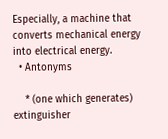Especially, a machine that converts mechanical energy into electrical energy.
  • Antonyms

    * (one which generates) extinguisher